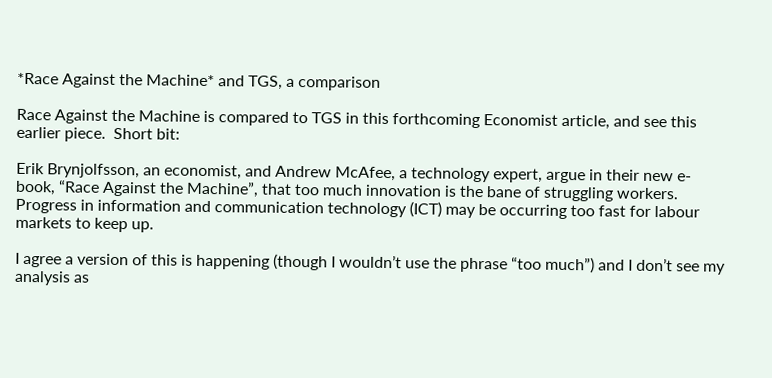*Race Against the Machine* and TGS, a comparison

Race Against the Machine is compared to TGS in this forthcoming Economist article, and see this earlier piece.  Short bit:

Erik Brynjolfsson, an economist, and Andrew McAfee, a technology expert, argue in their new e-book, “Race Against the Machine”, that too much innovation is the bane of struggling workers. Progress in information and communication technology (ICT) may be occurring too fast for labour markets to keep up.

I agree a version of this is happening (though I wouldn’t use the phrase “too much”) and I don’t see my analysis as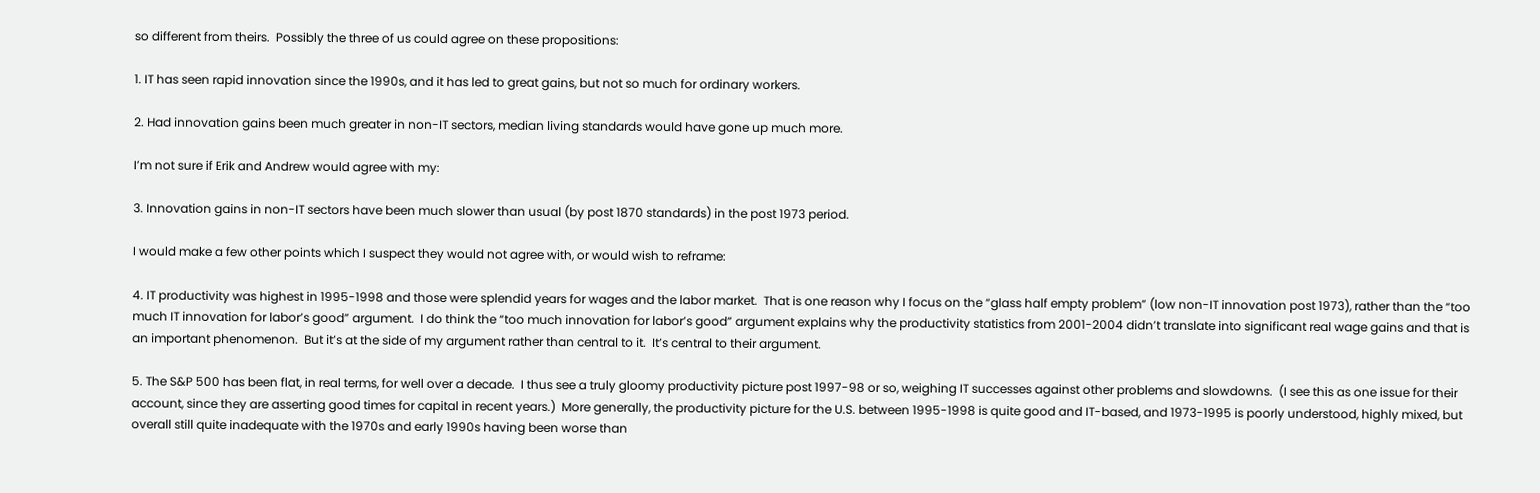so different from theirs.  Possibly the three of us could agree on these propositions:

1. IT has seen rapid innovation since the 1990s, and it has led to great gains, but not so much for ordinary workers.

2. Had innovation gains been much greater in non-IT sectors, median living standards would have gone up much more.

I’m not sure if Erik and Andrew would agree with my:

3. Innovation gains in non-IT sectors have been much slower than usual (by post 1870 standards) in the post 1973 period.

I would make a few other points which I suspect they would not agree with, or would wish to reframe:

4. IT productivity was highest in 1995-1998 and those were splendid years for wages and the labor market.  That is one reason why I focus on the “glass half empty problem” (low non-IT innovation post 1973), rather than the “too much IT innovation for labor’s good” argument.  I do think the “too much innovation for labor’s good” argument explains why the productivity statistics from 2001-2004 didn’t translate into significant real wage gains and that is an important phenomenon.  But it’s at the side of my argument rather than central to it.  It’s central to their argument.

5. The S&P 500 has been flat, in real terms, for well over a decade.  I thus see a truly gloomy productivity picture post 1997-98 or so, weighing IT successes against other problems and slowdowns.  (I see this as one issue for their account, since they are asserting good times for capital in recent years.)  More generally, the productivity picture for the U.S. between 1995-1998 is quite good and IT-based, and 1973-1995 is poorly understood, highly mixed, but overall still quite inadequate with the 1970s and early 1990s having been worse than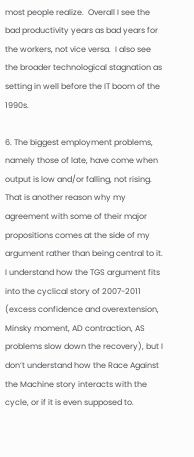most people realize.  Overall I see the bad productivity years as bad years for the workers, not vice versa.  I also see the broader technological stagnation as setting in well before the IT boom of the 1990s.

6. The biggest employment problems, namely those of late, have come when output is low and/or falling, not rising.  That is another reason why my agreement with some of their major propositions comes at the side of my argument rather than being central to it.  I understand how the TGS argument fits into the cyclical story of 2007-2011 (excess confidence and overextension, Minsky moment, AD contraction, AS problems slow down the recovery), but I don’t understand how the Race Against the Machine story interacts with the cycle, or if it is even supposed to.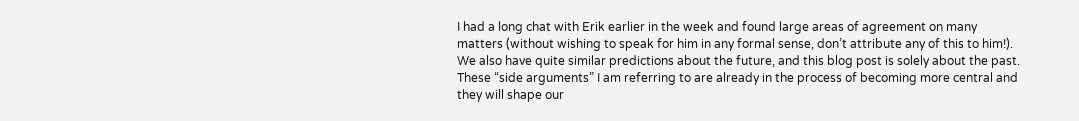I had a long chat with Erik earlier in the week and found large areas of agreement on many matters (without wishing to speak for him in any formal sense, don’t attribute any of this to him!).  We also have quite similar predictions about the future, and this blog post is solely about the past.  These “side arguments” I am referring to are already in the process of becoming more central and they will shape our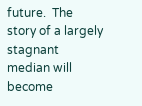future.  The story of a largely stagnant median will become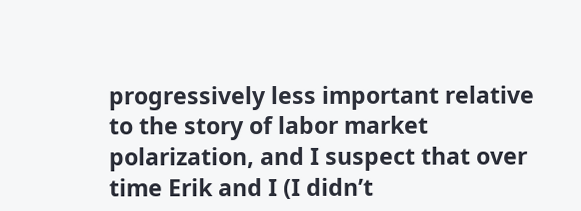progressively less important relative to the story of labor market polarization, and I suspect that over time Erik and I (I didn’t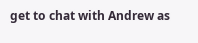get to chat with Andrew as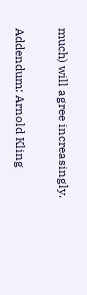much) will agree increasingly.

Addendum: Arnold Kling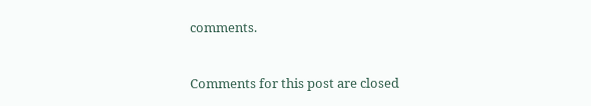comments.


Comments for this post are closed